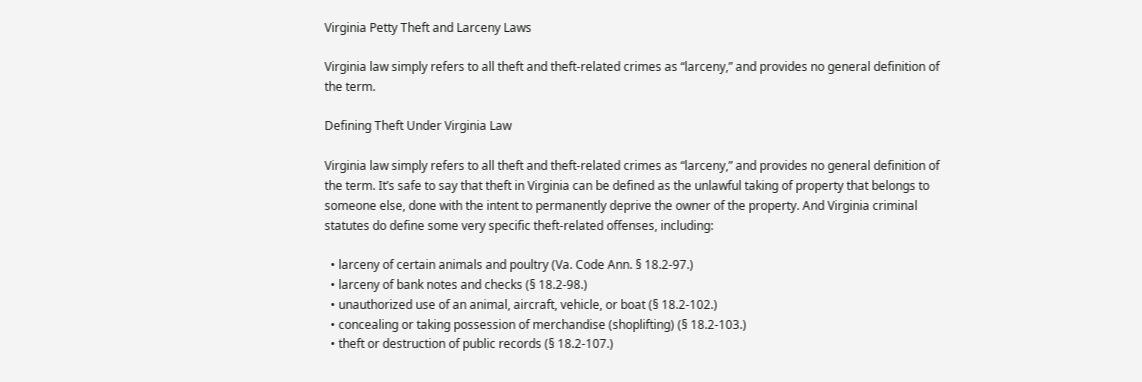Virginia Petty Theft and Larceny Laws

Virginia law simply refers to all theft and theft-related crimes as “larceny,” and provides no general definition of the term.

Defining Theft Under Virginia Law

Virginia law simply refers to all theft and theft-related crimes as “larceny,” and provides no general definition of the term. It’s safe to say that theft in Virginia can be defined as the unlawful taking of property that belongs to someone else, done with the intent to permanently deprive the owner of the property. And Virginia criminal statutes do define some very specific theft-related offenses, including:

  • larceny of certain animals and poultry (Va. Code Ann. § 18.2-97.)
  • larceny of bank notes and checks (§ 18.2-98.)
  • unauthorized use of an animal, aircraft, vehicle, or boat (§ 18.2-102.)
  • concealing or taking possession of merchandise (shoplifting) (§ 18.2-103.)
  • theft or destruction of public records (§ 18.2-107.)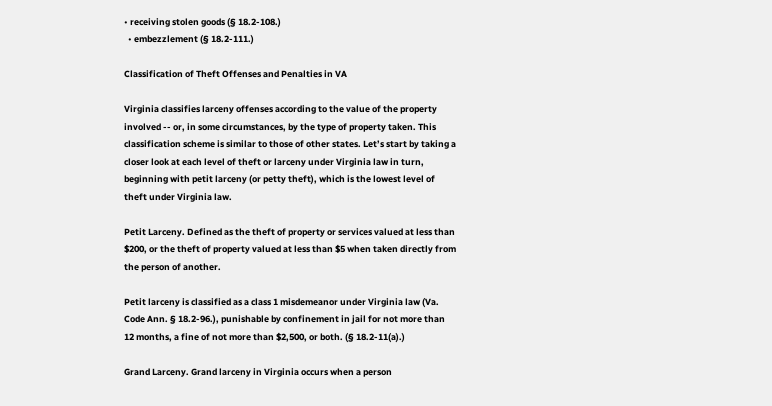• receiving stolen goods (§ 18.2-108.)
  • embezzlement (§ 18.2-111.)

Classification of Theft Offenses and Penalties in VA

Virginia classifies larceny offenses according to the value of the property involved -- or, in some circumstances, by the type of property taken. This classification scheme is similar to those of other states. Let’s start by taking a closer look at each level of theft or larceny under Virginia law in turn, beginning with petit larceny (or petty theft), which is the lowest level of theft under Virginia law.

Petit Larceny. Defined as the theft of property or services valued at less than $200, or the theft of property valued at less than $5 when taken directly from the person of another.

Petit larceny is classified as a class 1 misdemeanor under Virginia law (Va. Code Ann. § 18.2-96.), punishable by confinement in jail for not more than 12 months, a fine of not more than $2,500, or both. (§ 18.2-11(a).)

Grand Larceny. Grand larceny in Virginia occurs when a person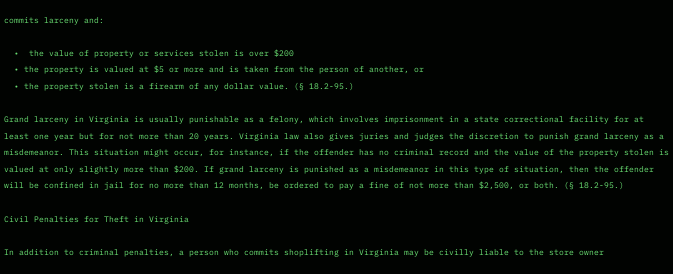commits larceny and:

  •  the value of property or services stolen is over $200
  • the property is valued at $5 or more and is taken from the person of another, or
  • the property stolen is a firearm of any dollar value. (§ 18.2-95.)

Grand larceny in Virginia is usually punishable as a felony, which involves imprisonment in a state correctional facility for at least one year but for not more than 20 years. Virginia law also gives juries and judges the discretion to punish grand larceny as a misdemeanor. This situation might occur, for instance, if the offender has no criminal record and the value of the property stolen is valued at only slightly more than $200. If grand larceny is punished as a misdemeanor in this type of situation, then the offender will be confined in jail for no more than 12 months, be ordered to pay a fine of not more than $2,500, or both. (§ 18.2-95.)

Civil Penalties for Theft in Virginia

In addition to criminal penalties, a person who commits shoplifting in Virginia may be civilly liable to the store owner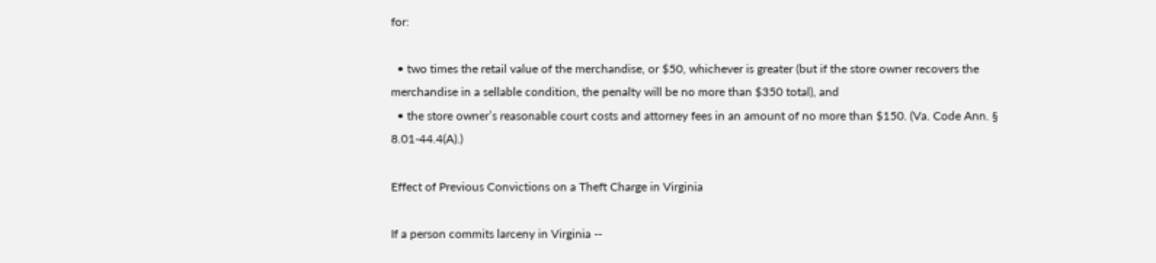for:

  • two times the retail value of the merchandise, or $50, whichever is greater (but if the store owner recovers the merchandise in a sellable condition, the penalty will be no more than $350 total), and
  • the store owner’s reasonable court costs and attorney fees in an amount of no more than $150. (Va. Code Ann. § 8.01-44.4(A).)

Effect of Previous Convictions on a Theft Charge in Virginia

If a person commits larceny in Virginia --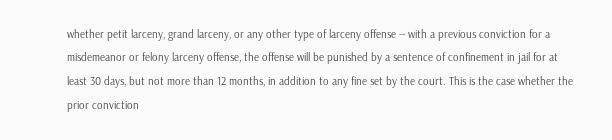whether petit larceny, grand larceny, or any other type of larceny offense -- with a previous conviction for a misdemeanor or felony larceny offense, the offense will be punished by a sentence of confinement in jail for at least 30 days, but not more than 12 months, in addition to any fine set by the court. This is the case whether the prior conviction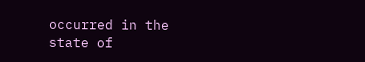occurred in the state of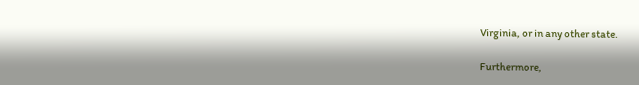Virginia, or in any other state.

Furthermore,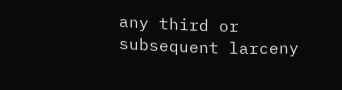any third or subsequent larceny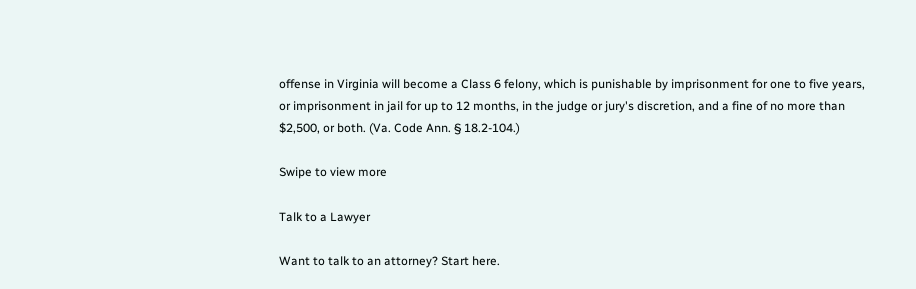offense in Virginia will become a Class 6 felony, which is punishable by imprisonment for one to five years, or imprisonment in jail for up to 12 months, in the judge or jury's discretion, and a fine of no more than $2,500, or both. (Va. Code Ann. § 18.2-104.)

Swipe to view more

Talk to a Lawyer

Want to talk to an attorney? Start here.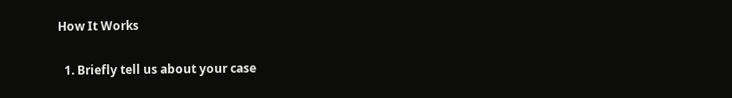How It Works

  1. Briefly tell us about your case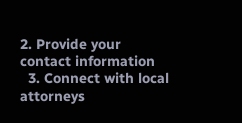2. Provide your contact information
  3. Connect with local attorneys